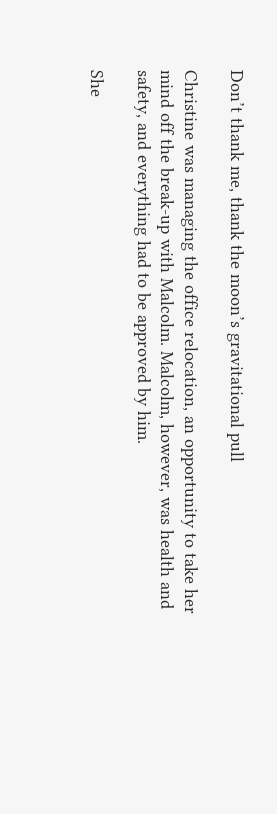Don’t thank me, thank the moon’s gravitational pull

Christine was managing the office relocation, an opportunity to take her mind off the break-up with Malcolm. Malcolm, however, was health and safety, and everything had to be approved by him.

She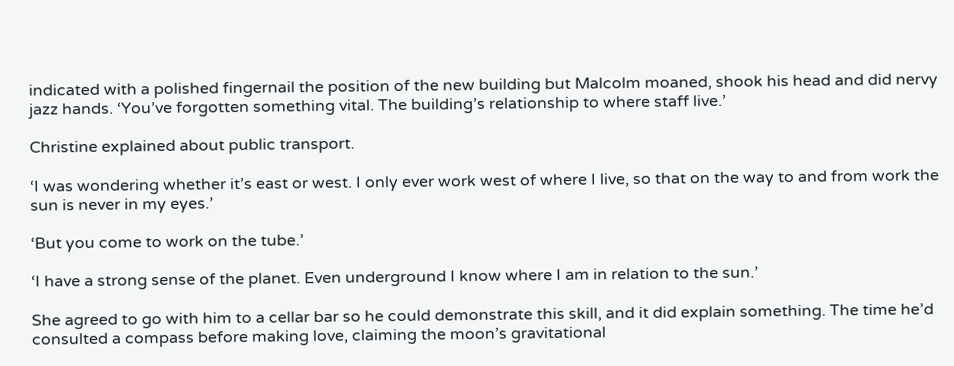indicated with a polished fingernail the position of the new building but Malcolm moaned, shook his head and did nervy jazz hands. ‘You’ve forgotten something vital. The building’s relationship to where staff live.’

Christine explained about public transport.

‘I was wondering whether it’s east or west. I only ever work west of where I live, so that on the way to and from work the sun is never in my eyes.’

‘But you come to work on the tube.’

‘I have a strong sense of the planet. Even underground I know where I am in relation to the sun.’

She agreed to go with him to a cellar bar so he could demonstrate this skill, and it did explain something. The time he’d consulted a compass before making love, claiming the moon’s gravitational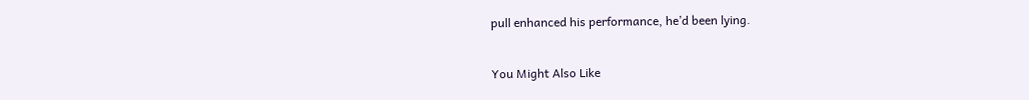pull enhanced his performance, he’d been lying.

You Might Also Like